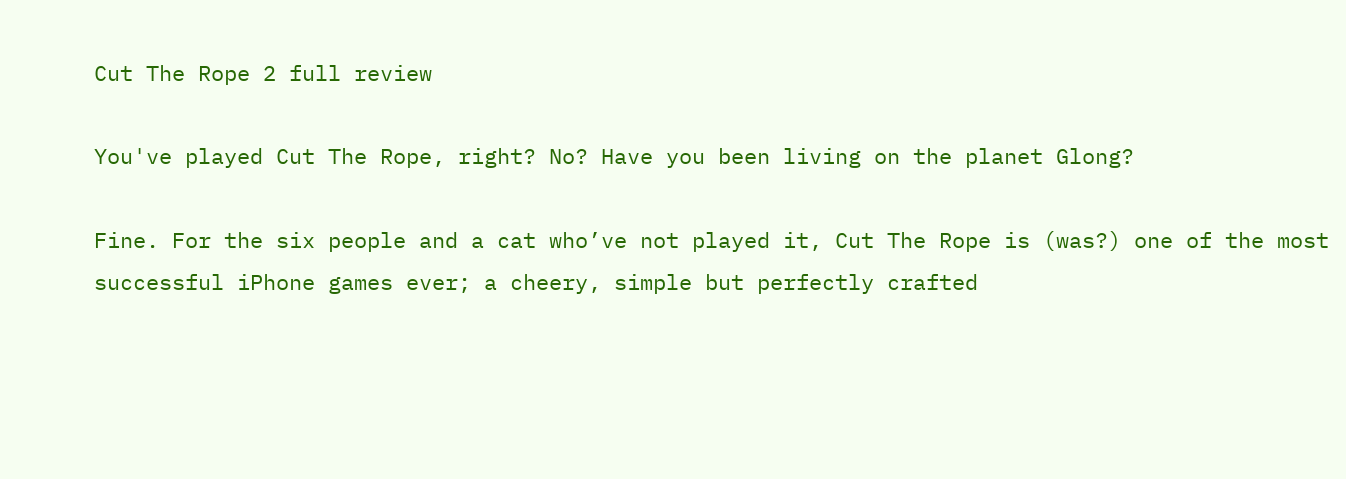Cut The Rope 2 full review

You've played Cut The Rope, right? No? Have you been living on the planet Glong?

Fine. For the six people and a cat who’ve not played it, Cut The Rope is (was?) one of the most successful iPhone games ever; a cheery, simple but perfectly crafted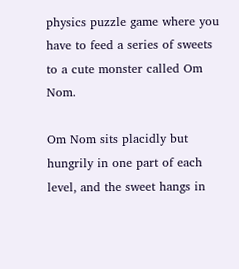physics puzzle game where you have to feed a series of sweets to a cute monster called Om Nom.

Om Nom sits placidly but hungrily in one part of each level, and the sweet hangs in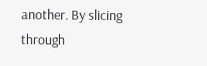another. By slicing through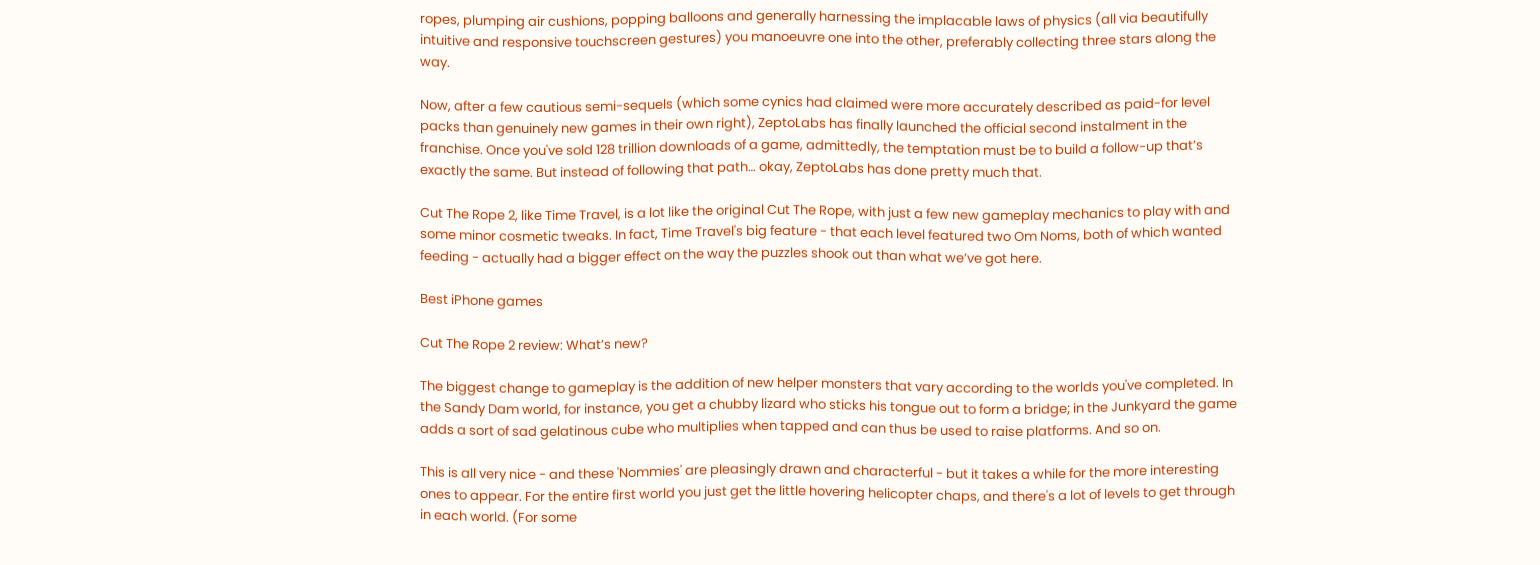ropes, plumping air cushions, popping balloons and generally harnessing the implacable laws of physics (all via beautifully intuitive and responsive touchscreen gestures) you manoeuvre one into the other, preferably collecting three stars along the way.

Now, after a few cautious semi-sequels (which some cynics had claimed were more accurately described as paid-for level packs than genuinely new games in their own right), ZeptoLabs has finally launched the official second instalment in the franchise. Once you've sold 128 trillion downloads of a game, admittedly, the temptation must be to build a follow-up that’s exactly the same. But instead of following that path… okay, ZeptoLabs has done pretty much that.

Cut The Rope 2, like Time Travel, is a lot like the original Cut The Rope, with just a few new gameplay mechanics to play with and some minor cosmetic tweaks. In fact, Time Travel's big feature - that each level featured two Om Noms, both of which wanted feeding - actually had a bigger effect on the way the puzzles shook out than what we’ve got here.

Best iPhone games

Cut The Rope 2 review: What’s new?

The biggest change to gameplay is the addition of new helper monsters that vary according to the worlds you've completed. In the Sandy Dam world, for instance, you get a chubby lizard who sticks his tongue out to form a bridge; in the Junkyard the game adds a sort of sad gelatinous cube who multiplies when tapped and can thus be used to raise platforms. And so on.

This is all very nice - and these 'Nommies' are pleasingly drawn and characterful - but it takes a while for the more interesting ones to appear. For the entire first world you just get the little hovering helicopter chaps, and there's a lot of levels to get through in each world. (For some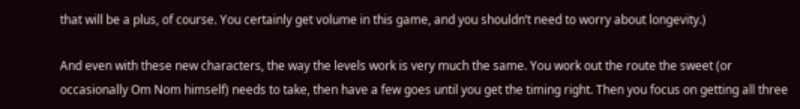that will be a plus, of course. You certainly get volume in this game, and you shouldn’t need to worry about longevity.)

And even with these new characters, the way the levels work is very much the same. You work out the route the sweet (or occasionally Om Nom himself) needs to take, then have a few goes until you get the timing right. Then you focus on getting all three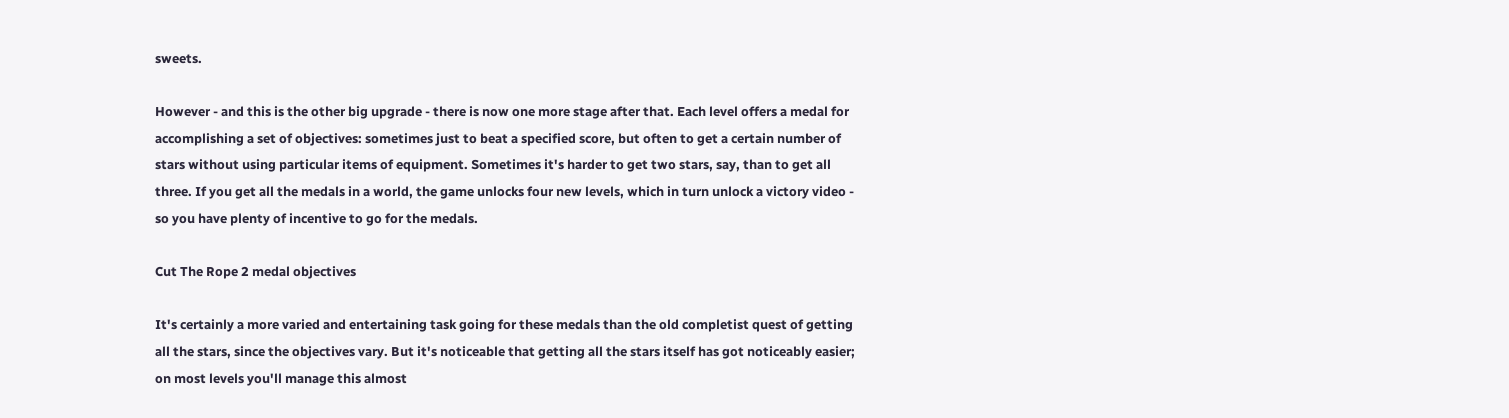sweets.

However - and this is the other big upgrade - there is now one more stage after that. Each level offers a medal for accomplishing a set of objectives: sometimes just to beat a specified score, but often to get a certain number of stars without using particular items of equipment. Sometimes it's harder to get two stars, say, than to get all three. If you get all the medals in a world, the game unlocks four new levels, which in turn unlock a victory video - so you have plenty of incentive to go for the medals.

Cut The Rope 2 medal objectives

It's certainly a more varied and entertaining task going for these medals than the old completist quest of getting all the stars, since the objectives vary. But it's noticeable that getting all the stars itself has got noticeably easier; on most levels you'll manage this almost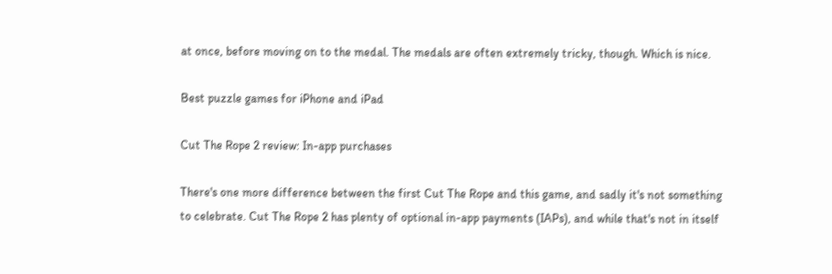at once, before moving on to the medal. The medals are often extremely tricky, though. Which is nice.

Best puzzle games for iPhone and iPad

Cut The Rope 2 review: In-app purchases

There's one more difference between the first Cut The Rope and this game, and sadly it's not something to celebrate. Cut The Rope 2 has plenty of optional in-app payments (IAPs), and while that's not in itself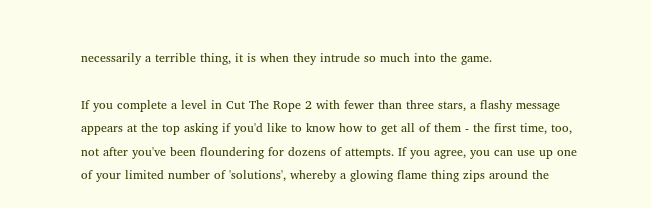necessarily a terrible thing, it is when they intrude so much into the game.

If you complete a level in Cut The Rope 2 with fewer than three stars, a flashy message appears at the top asking if you'd like to know how to get all of them - the first time, too, not after you've been floundering for dozens of attempts. If you agree, you can use up one of your limited number of 'solutions', whereby a glowing flame thing zips around the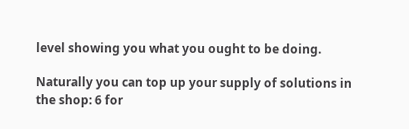level showing you what you ought to be doing.

Naturally you can top up your supply of solutions in the shop: 6 for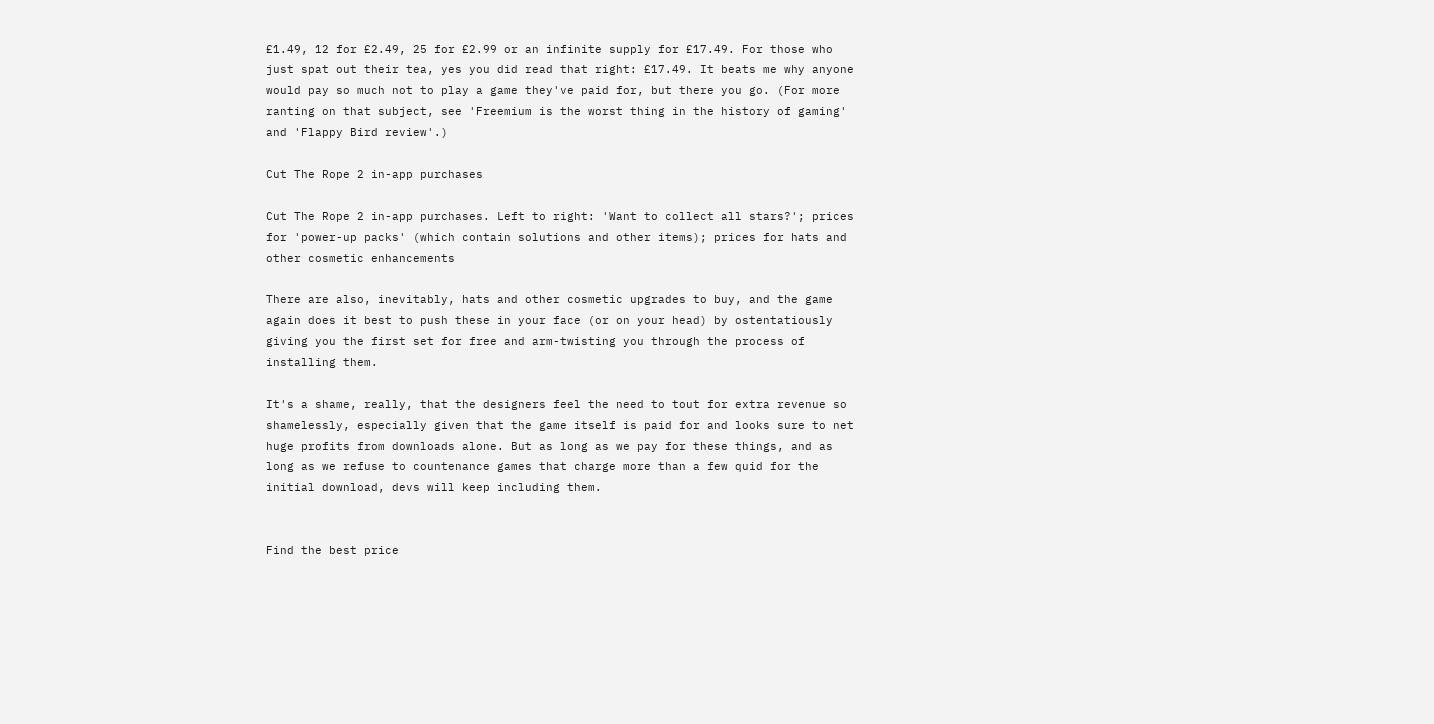£1.49, 12 for £2.49, 25 for £2.99 or an infinite supply for £17.49. For those who just spat out their tea, yes you did read that right: £17.49. It beats me why anyone would pay so much not to play a game they've paid for, but there you go. (For more ranting on that subject, see 'Freemium is the worst thing in the history of gaming' and 'Flappy Bird review'.)

Cut The Rope 2 in-app purchases

Cut The Rope 2 in-app purchases. Left to right: 'Want to collect all stars?'; prices for 'power-up packs' (which contain solutions and other items); prices for hats and other cosmetic enhancements

There are also, inevitably, hats and other cosmetic upgrades to buy, and the game again does it best to push these in your face (or on your head) by ostentatiously giving you the first set for free and arm-twisting you through the process of installing them.

It's a shame, really, that the designers feel the need to tout for extra revenue so shamelessly, especially given that the game itself is paid for and looks sure to net huge profits from downloads alone. But as long as we pay for these things, and as long as we refuse to countenance games that charge more than a few quid for the initial download, devs will keep including them.


Find the best price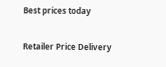Best prices today

Retailer Price Delivery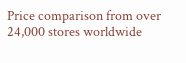Price comparison from over 24,000 stores worldwide